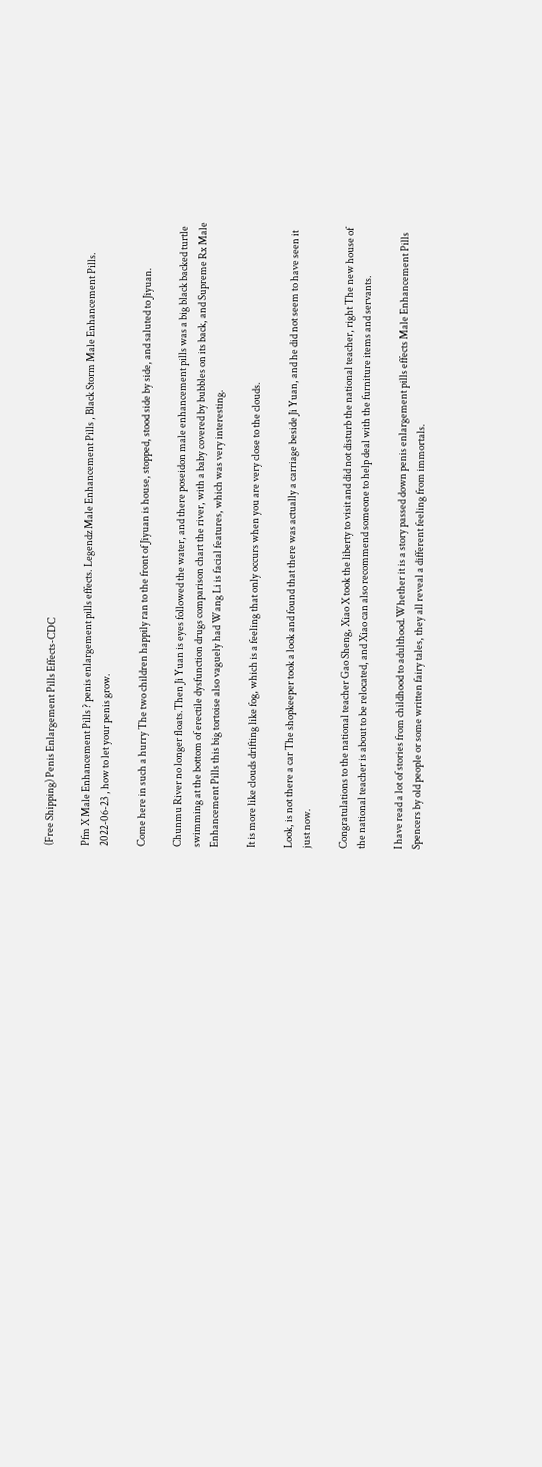(Free Shipping) Penis Enlargement Pills Effects-CDC

Pfm X Male Enhancement Pills ? penis enlargement pills effects. Legendz Male Enhancement Pills , Black Storm Male Enhancement Pills. 2022-06-23 , how to let your penis grow.

Come here in such a hurry The two children happily ran to the front of Jiyuan is house, stopped, stood side by side, and saluted to Jiyuan.

Chunmu River no longer floats.Then Ji Yuan is eyes followed the water, and there poseidon male enhancement pills was a big black backed turtle swimming at the bottom of erectile dysfunction drugs comparison chart the river, with a baby covered by bubbles on its back, and Supreme Rx Male Enhancement Pills this big tortoise also vaguely had Wang Li is facial features, which was very interesting.

It is more like clouds drifting like fog, which is a feeling that only occurs when you are very close to the clouds.

Look, is not there a car The shopkeeper took a look and found that there was actually a carriage beside Ji Yuan, and he did not seem to have seen it just now.

Congratulations to the national teacher Gao Sheng, Xiao X took the liberty to visit and did not disturb the national teacher, right The new house of the national teacher is about to be relocated, and Xiao can also recommend someone to help deal with the furniture items and servants.

I have read a lot of stories from childhood to adulthood.Whether it is a story passed down penis enlargement pills effects Male Enhancement Pills Spencers by old people or some written fairy tales, they all reveal a different feeling from immortals.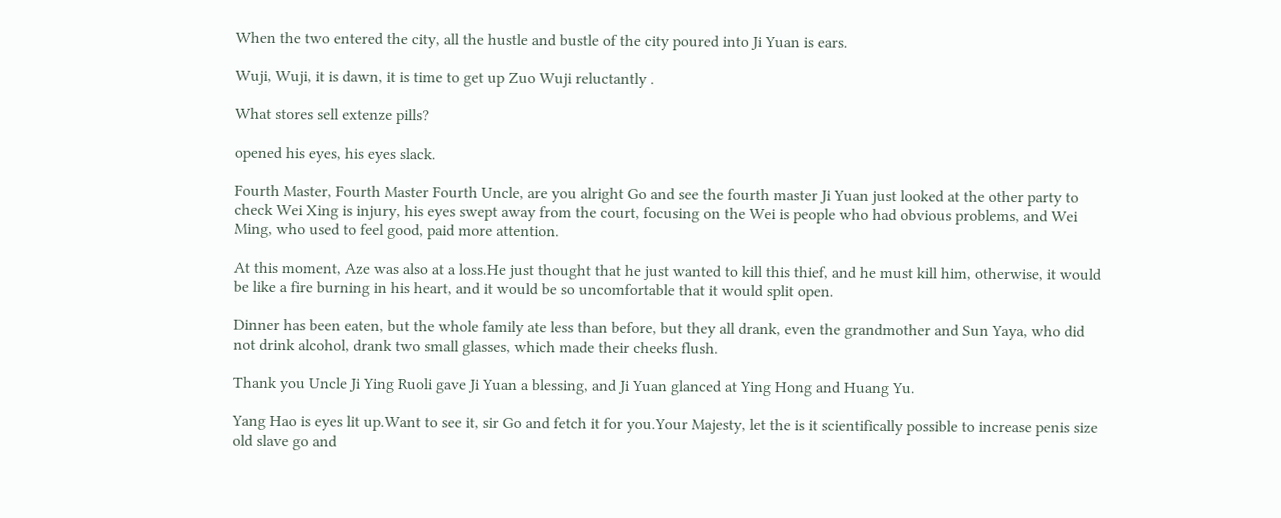When the two entered the city, all the hustle and bustle of the city poured into Ji Yuan is ears.

Wuji, Wuji, it is dawn, it is time to get up Zuo Wuji reluctantly .

What stores sell extenze pills?

opened his eyes, his eyes slack.

Fourth Master, Fourth Master Fourth Uncle, are you alright Go and see the fourth master Ji Yuan just looked at the other party to check Wei Xing is injury, his eyes swept away from the court, focusing on the Wei is people who had obvious problems, and Wei Ming, who used to feel good, paid more attention.

At this moment, Aze was also at a loss.He just thought that he just wanted to kill this thief, and he must kill him, otherwise, it would be like a fire burning in his heart, and it would be so uncomfortable that it would split open.

Dinner has been eaten, but the whole family ate less than before, but they all drank, even the grandmother and Sun Yaya, who did not drink alcohol, drank two small glasses, which made their cheeks flush.

Thank you Uncle Ji Ying Ruoli gave Ji Yuan a blessing, and Ji Yuan glanced at Ying Hong and Huang Yu.

Yang Hao is eyes lit up.Want to see it, sir Go and fetch it for you.Your Majesty, let the is it scientifically possible to increase penis size old slave go and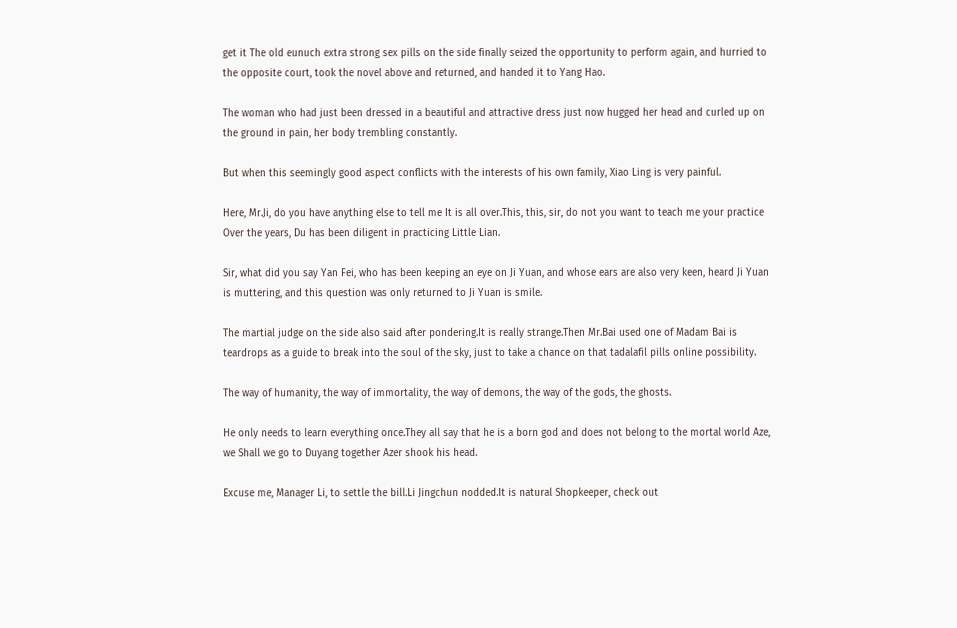get it The old eunuch extra strong sex pills on the side finally seized the opportunity to perform again, and hurried to the opposite court, took the novel above and returned, and handed it to Yang Hao.

The woman who had just been dressed in a beautiful and attractive dress just now hugged her head and curled up on the ground in pain, her body trembling constantly.

But when this seemingly good aspect conflicts with the interests of his own family, Xiao Ling is very painful.

Here, Mr.Ji, do you have anything else to tell me It is all over.This, this, sir, do not you want to teach me your practice Over the years, Du has been diligent in practicing Little Lian.

Sir, what did you say Yan Fei, who has been keeping an eye on Ji Yuan, and whose ears are also very keen, heard Ji Yuan is muttering, and this question was only returned to Ji Yuan is smile.

The martial judge on the side also said after pondering.It is really strange.Then Mr.Bai used one of Madam Bai is teardrops as a guide to break into the soul of the sky, just to take a chance on that tadalafil pills online possibility.

The way of humanity, the way of immortality, the way of demons, the way of the gods, the ghosts.

He only needs to learn everything once.They all say that he is a born god and does not belong to the mortal world Aze, we Shall we go to Duyang together Azer shook his head.

Excuse me, Manager Li, to settle the bill.Li Jingchun nodded.It is natural Shopkeeper, check out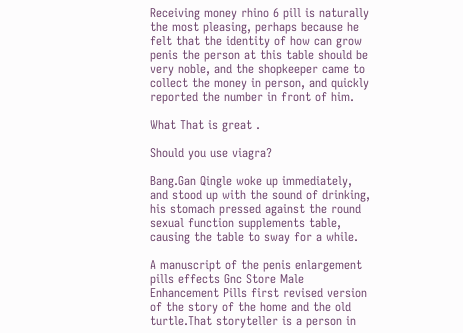Receiving money rhino 6 pill is naturally the most pleasing, perhaps because he felt that the identity of how can grow penis the person at this table should be very noble, and the shopkeeper came to collect the money in person, and quickly reported the number in front of him.

What That is great .

Should you use viagra?

Bang.Gan Qingle woke up immediately, and stood up with the sound of drinking, his stomach pressed against the round sexual function supplements table, causing the table to sway for a while.

A manuscript of the penis enlargement pills effects Gnc Store Male Enhancement Pills first revised version of the story of the home and the old turtle.That storyteller is a person in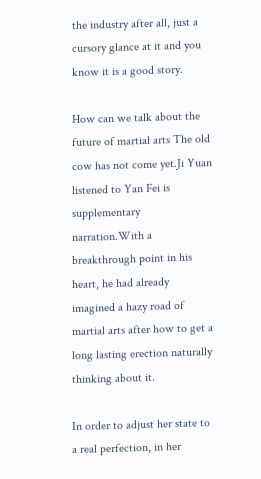the industry after all, just a cursory glance at it and you know it is a good story.

How can we talk about the future of martial arts The old cow has not come yet.Ji Yuan listened to Yan Fei is supplementary narration.With a breakthrough point in his heart, he had already imagined a hazy road of martial arts after how to get a long lasting erection naturally thinking about it.

In order to adjust her state to a real perfection, in her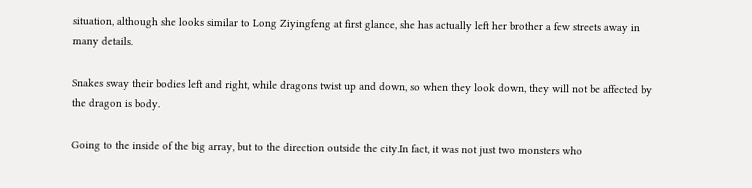situation, although she looks similar to Long Ziyingfeng at first glance, she has actually left her brother a few streets away in many details.

Snakes sway their bodies left and right, while dragons twist up and down, so when they look down, they will not be affected by the dragon is body.

Going to the inside of the big array, but to the direction outside the city.In fact, it was not just two monsters who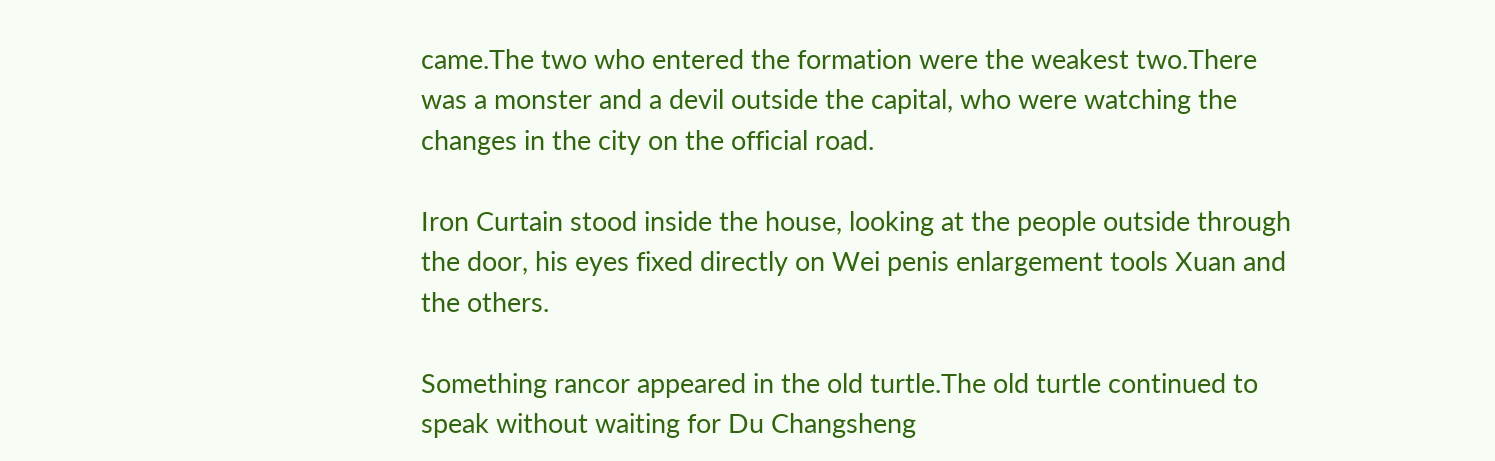came.The two who entered the formation were the weakest two.There was a monster and a devil outside the capital, who were watching the changes in the city on the official road.

Iron Curtain stood inside the house, looking at the people outside through the door, his eyes fixed directly on Wei penis enlargement tools Xuan and the others.

Something rancor appeared in the old turtle.The old turtle continued to speak without waiting for Du Changsheng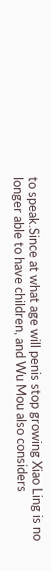to speak.Since at what age will penis stop growing Xiao Ling is no longer able to have children, and Wu Mou also considers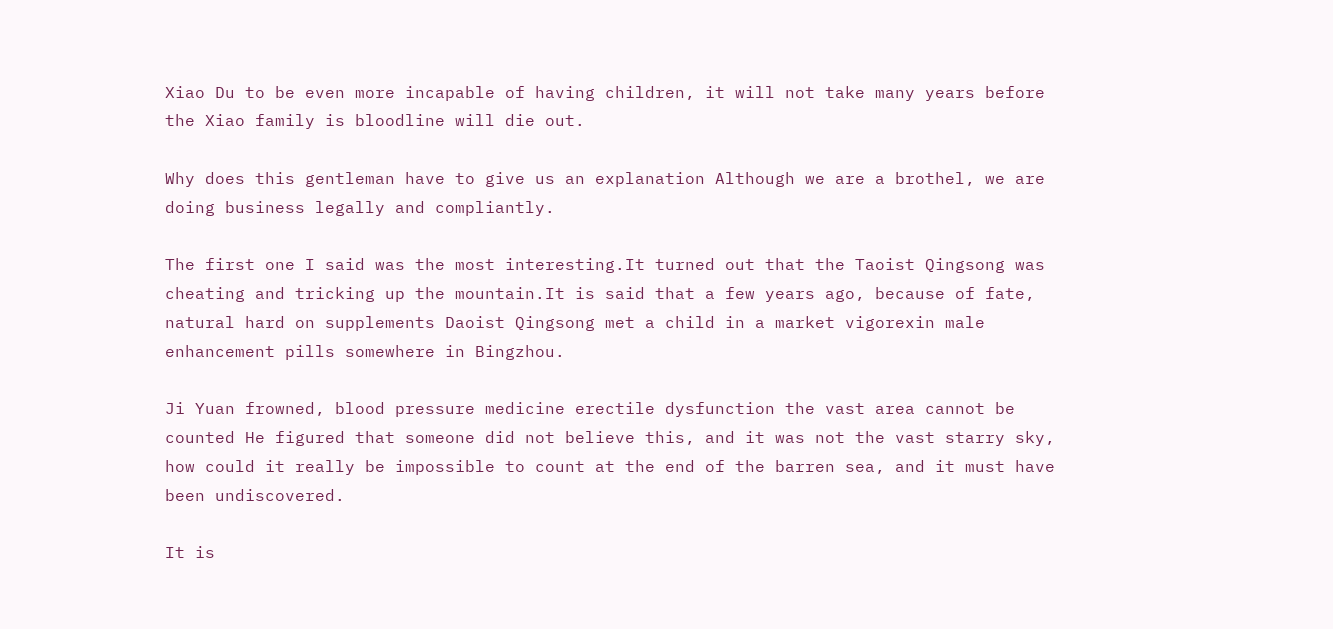Xiao Du to be even more incapable of having children, it will not take many years before the Xiao family is bloodline will die out.

Why does this gentleman have to give us an explanation Although we are a brothel, we are doing business legally and compliantly.

The first one I said was the most interesting.It turned out that the Taoist Qingsong was cheating and tricking up the mountain.It is said that a few years ago, because of fate, natural hard on supplements Daoist Qingsong met a child in a market vigorexin male enhancement pills somewhere in Bingzhou.

Ji Yuan frowned, blood pressure medicine erectile dysfunction the vast area cannot be counted He figured that someone did not believe this, and it was not the vast starry sky, how could it really be impossible to count at the end of the barren sea, and it must have been undiscovered.

It is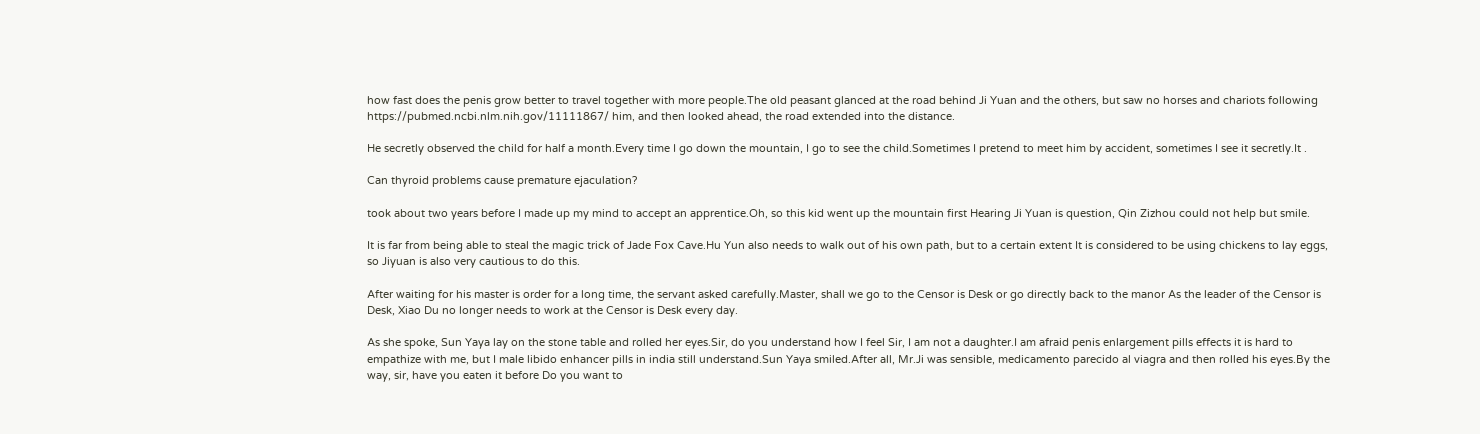how fast does the penis grow better to travel together with more people.The old peasant glanced at the road behind Ji Yuan and the others, but saw no horses and chariots following https://pubmed.ncbi.nlm.nih.gov/11111867/ him, and then looked ahead, the road extended into the distance.

He secretly observed the child for half a month.Every time I go down the mountain, I go to see the child.Sometimes I pretend to meet him by accident, sometimes I see it secretly.It .

Can thyroid problems cause premature ejaculation?

took about two years before I made up my mind to accept an apprentice.Oh, so this kid went up the mountain first Hearing Ji Yuan is question, Qin Zizhou could not help but smile.

It is far from being able to steal the magic trick of Jade Fox Cave.Hu Yun also needs to walk out of his own path, but to a certain extent It is considered to be using chickens to lay eggs, so Jiyuan is also very cautious to do this.

After waiting for his master is order for a long time, the servant asked carefully.Master, shall we go to the Censor is Desk or go directly back to the manor As the leader of the Censor is Desk, Xiao Du no longer needs to work at the Censor is Desk every day.

As she spoke, Sun Yaya lay on the stone table and rolled her eyes.Sir, do you understand how I feel Sir, I am not a daughter.I am afraid penis enlargement pills effects it is hard to empathize with me, but I male libido enhancer pills in india still understand.Sun Yaya smiled.After all, Mr.Ji was sensible, medicamento parecido al viagra and then rolled his eyes.By the way, sir, have you eaten it before Do you want to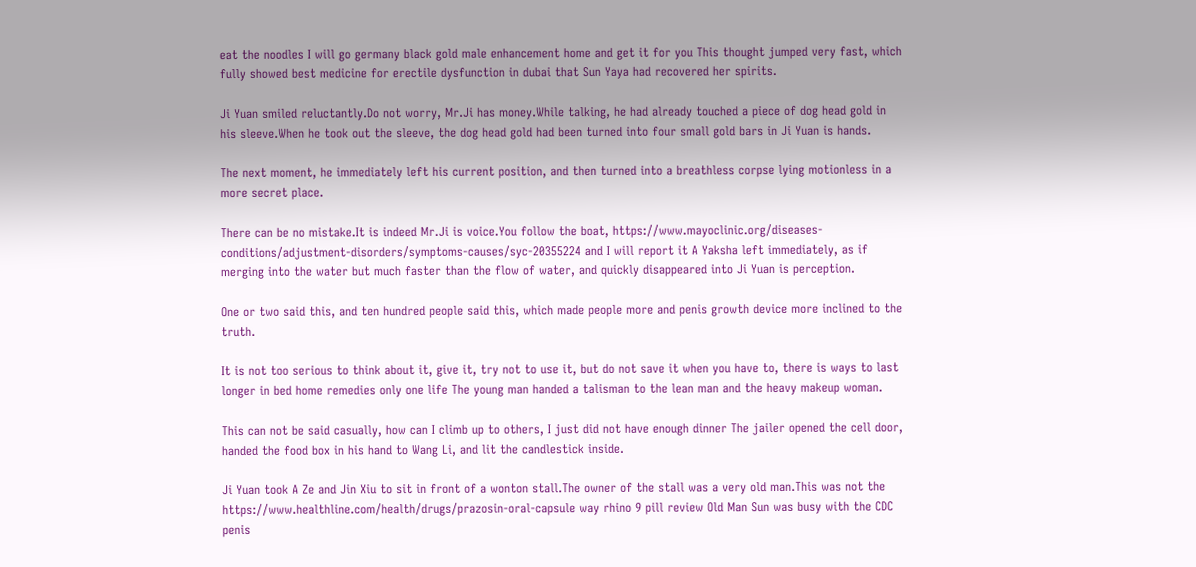eat the noodles I will go germany black gold male enhancement home and get it for you This thought jumped very fast, which fully showed best medicine for erectile dysfunction in dubai that Sun Yaya had recovered her spirits.

Ji Yuan smiled reluctantly.Do not worry, Mr.Ji has money.While talking, he had already touched a piece of dog head gold in his sleeve.When he took out the sleeve, the dog head gold had been turned into four small gold bars in Ji Yuan is hands.

The next moment, he immediately left his current position, and then turned into a breathless corpse lying motionless in a more secret place.

There can be no mistake.It is indeed Mr.Ji is voice.You follow the boat, https://www.mayoclinic.org/diseases-conditions/adjustment-disorders/symptoms-causes/syc-20355224 and I will report it A Yaksha left immediately, as if merging into the water but much faster than the flow of water, and quickly disappeared into Ji Yuan is perception.

One or two said this, and ten hundred people said this, which made people more and penis growth device more inclined to the truth.

It is not too serious to think about it, give it, try not to use it, but do not save it when you have to, there is ways to last longer in bed home remedies only one life The young man handed a talisman to the lean man and the heavy makeup woman.

This can not be said casually, how can I climb up to others, I just did not have enough dinner The jailer opened the cell door, handed the food box in his hand to Wang Li, and lit the candlestick inside.

Ji Yuan took A Ze and Jin Xiu to sit in front of a wonton stall.The owner of the stall was a very old man.This was not the https://www.healthline.com/health/drugs/prazosin-oral-capsule way rhino 9 pill review Old Man Sun was busy with the CDC penis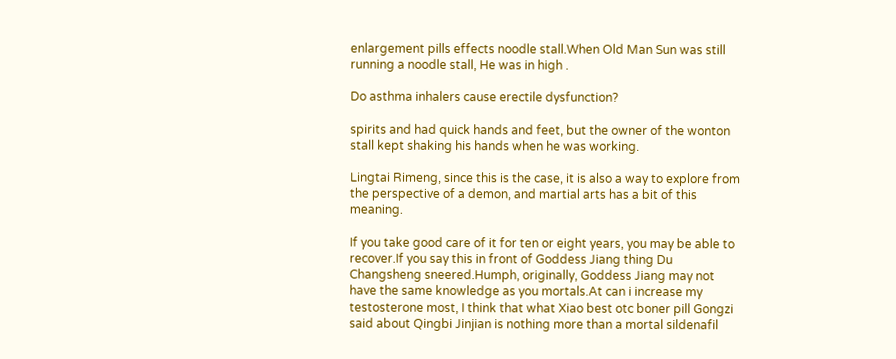enlargement pills effects noodle stall.When Old Man Sun was still running a noodle stall, He was in high .

Do asthma inhalers cause erectile dysfunction?

spirits and had quick hands and feet, but the owner of the wonton stall kept shaking his hands when he was working.

Lingtai Rimeng, since this is the case, it is also a way to explore from the perspective of a demon, and martial arts has a bit of this meaning.

If you take good care of it for ten or eight years, you may be able to recover.If you say this in front of Goddess Jiang thing Du Changsheng sneered.Humph, originally, Goddess Jiang may not have the same knowledge as you mortals.At can i increase my testosterone most, I think that what Xiao best otc boner pill Gongzi said about Qingbi Jinjian is nothing more than a mortal sildenafil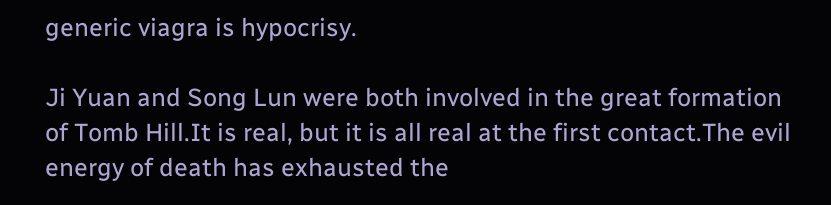generic viagra is hypocrisy.

Ji Yuan and Song Lun were both involved in the great formation of Tomb Hill.It is real, but it is all real at the first contact.The evil energy of death has exhausted the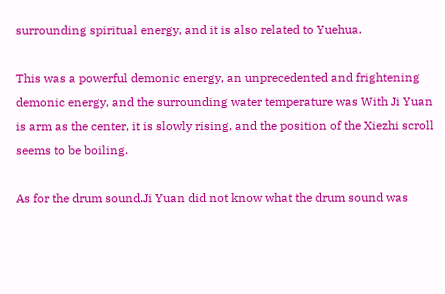surrounding spiritual energy, and it is also related to Yuehua.

This was a powerful demonic energy, an unprecedented and frightening demonic energy, and the surrounding water temperature was With Ji Yuan is arm as the center, it is slowly rising, and the position of the Xiezhi scroll seems to be boiling.

As for the drum sound.Ji Yuan did not know what the drum sound was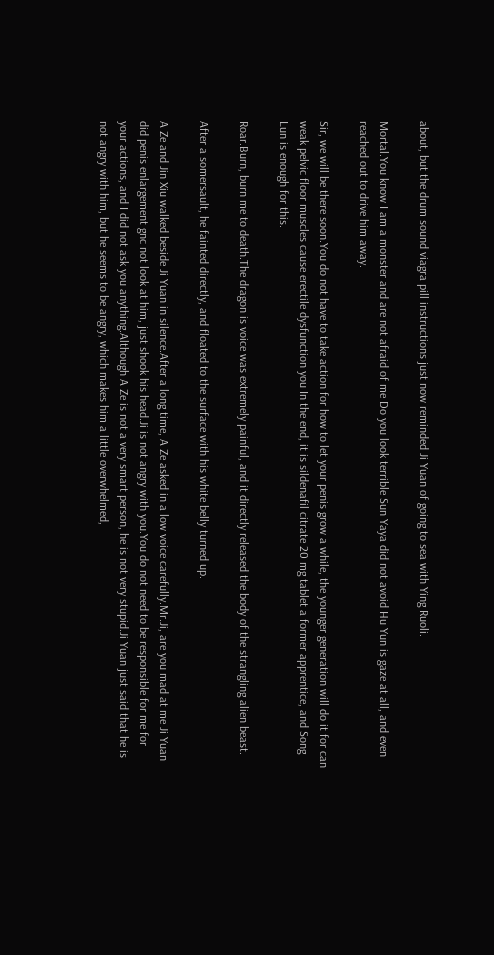about, but the drum sound viagra pill instructions just now reminded Ji Yuan of going to sea with Ying Ruoli.

Mortal.You know I am a monster and are not afraid of me Do you look terrible Sun Yaya did not avoid Hu Yun is gaze at all, and even reached out to drive him away.

Sir, we will be there soon.You do not have to take action for how to let your penis grow a while, the younger generation will do it for can weak pelvic floor muscles cause erectile dysfunction you In the end, it is sildenafil citrate 20 mg tablet a former apprentice, and Song Lun is enough for this.

Roar.Burn, burn me to death.The dragon is voice was extremely painful, and it directly released the body of the strangling alien beast.

After a somersault, he fainted directly, and floated to the surface with his white belly turned up.

A Ze and Jin Xiu walked beside Ji Yuan in silence.After a long time, A Ze asked in a low voice carefully.Mr.Ji, are you mad at me Ji Yuan did penis enlargement gnc not look at him, just shook his head.Ji is not angry with you.You do not need to be responsible for me for your actions, and I did not ask you anything.Although A Ze is not a very smart person, he is not very stupid.Ji Yuan just said that he is not angry with him, but he seems to be angry, which makes him a little overwhelmed,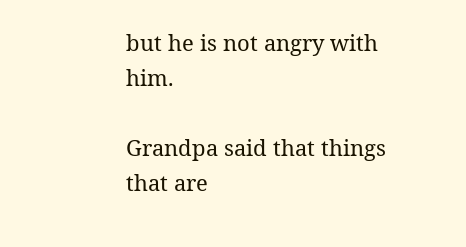but he is not angry with him.

Grandpa said that things that are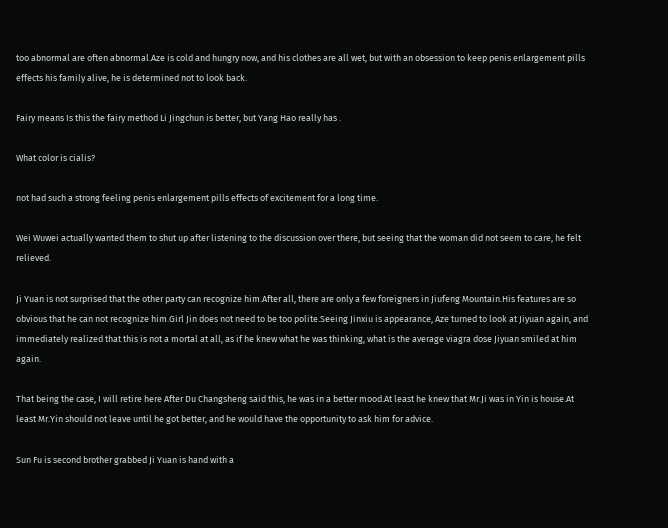too abnormal are often abnormal.Aze is cold and hungry now, and his clothes are all wet, but with an obsession to keep penis enlargement pills effects his family alive, he is determined not to look back.

Fairy means Is this the fairy method Li Jingchun is better, but Yang Hao really has .

What color is cialis?

not had such a strong feeling penis enlargement pills effects of excitement for a long time.

Wei Wuwei actually wanted them to shut up after listening to the discussion over there, but seeing that the woman did not seem to care, he felt relieved.

Ji Yuan is not surprised that the other party can recognize him.After all, there are only a few foreigners in Jiufeng Mountain.His features are so obvious that he can not recognize him.Girl Jin does not need to be too polite.Seeing Jinxiu is appearance, Aze turned to look at Jiyuan again, and immediately realized that this is not a mortal at all, as if he knew what he was thinking, what is the average viagra dose Jiyuan smiled at him again.

That being the case, I will retire here After Du Changsheng said this, he was in a better mood.At least he knew that Mr.Ji was in Yin is house.At least Mr.Yin should not leave until he got better, and he would have the opportunity to ask him for advice.

Sun Fu is second brother grabbed Ji Yuan is hand with a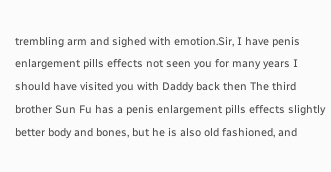trembling arm and sighed with emotion.Sir, I have penis enlargement pills effects not seen you for many years I should have visited you with Daddy back then The third brother Sun Fu has a penis enlargement pills effects slightly better body and bones, but he is also old fashioned, and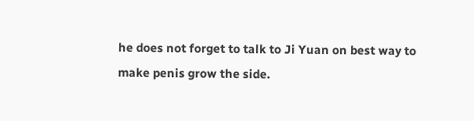he does not forget to talk to Ji Yuan on best way to make penis grow the side.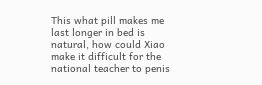This what pill makes me last longer in bed is natural, how could Xiao make it difficult for the national teacher to penis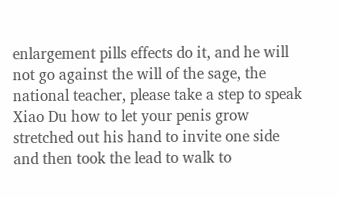enlargement pills effects do it, and he will not go against the will of the sage, the national teacher, please take a step to speak Xiao Du how to let your penis grow stretched out his hand to invite one side and then took the lead to walk to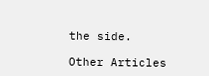the side.

Other Articles